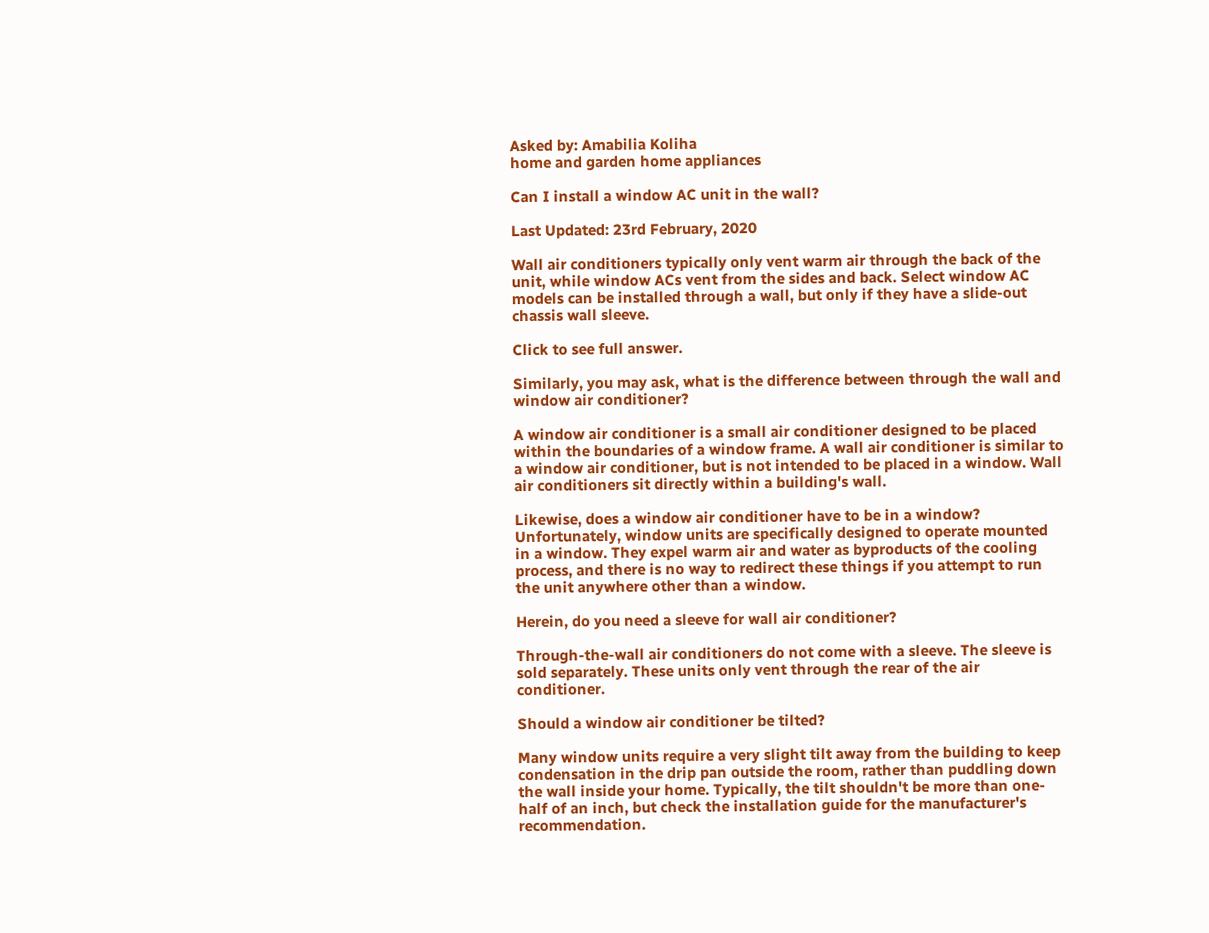Asked by: Amabilia Koliha
home and garden home appliances

Can I install a window AC unit in the wall?

Last Updated: 23rd February, 2020

Wall air conditioners typically only vent warm air through the back of the unit, while window ACs vent from the sides and back. Select window AC models can be installed through a wall, but only if they have a slide-out chassis wall sleeve.

Click to see full answer.

Similarly, you may ask, what is the difference between through the wall and window air conditioner?

A window air conditioner is a small air conditioner designed to be placed within the boundaries of a window frame. A wall air conditioner is similar to a window air conditioner, but is not intended to be placed in a window. Wall air conditioners sit directly within a building's wall.

Likewise, does a window air conditioner have to be in a window? Unfortunately, window units are specifically designed to operate mounted in a window. They expel warm air and water as byproducts of the cooling process, and there is no way to redirect these things if you attempt to run the unit anywhere other than a window.

Herein, do you need a sleeve for wall air conditioner?

Through-the-wall air conditioners do not come with a sleeve. The sleeve is sold separately. These units only vent through the rear of the air conditioner.

Should a window air conditioner be tilted?

Many window units require a very slight tilt away from the building to keep condensation in the drip pan outside the room, rather than puddling down the wall inside your home. Typically, the tilt shouldn't be more than one-half of an inch, but check the installation guide for the manufacturer's recommendation.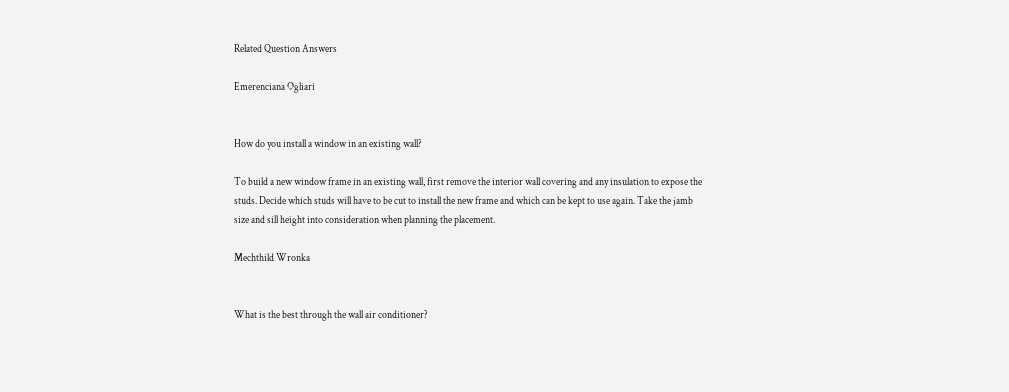Related Question Answers

Emerenciana Ogliari


How do you install a window in an existing wall?

To build a new window frame in an existing wall, first remove the interior wall covering and any insulation to expose the studs. Decide which studs will have to be cut to install the new frame and which can be kept to use again. Take the jamb size and sill height into consideration when planning the placement.

Mechthild Wronka


What is the best through the wall air conditioner?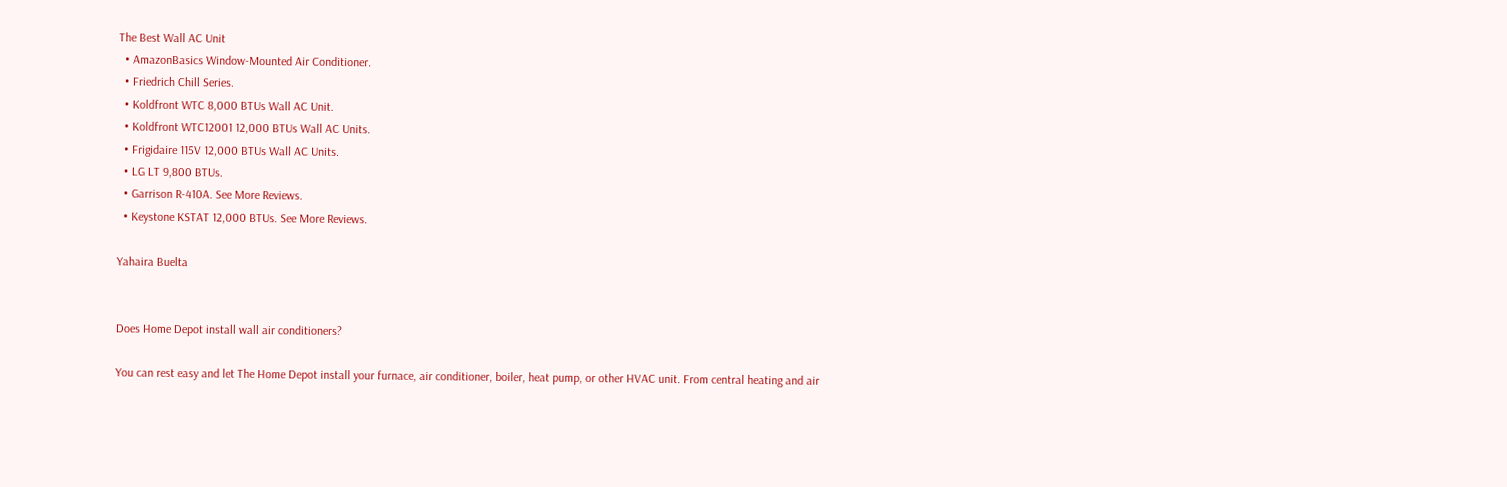The Best Wall AC Unit
  • AmazonBasics Window-Mounted Air Conditioner.
  • Friedrich Chill Series.
  • Koldfront WTC 8,000 BTUs Wall AC Unit.
  • Koldfront WTC12001 12,000 BTUs Wall AC Units.
  • Frigidaire 115V 12,000 BTUs Wall AC Units.
  • LG LT 9,800 BTUs.
  • Garrison R-410A. See More Reviews.
  • Keystone KSTAT 12,000 BTUs. See More Reviews.

Yahaira Buelta


Does Home Depot install wall air conditioners?

You can rest easy and let The Home Depot install your furnace, air conditioner, boiler, heat pump, or other HVAC unit. From central heating and air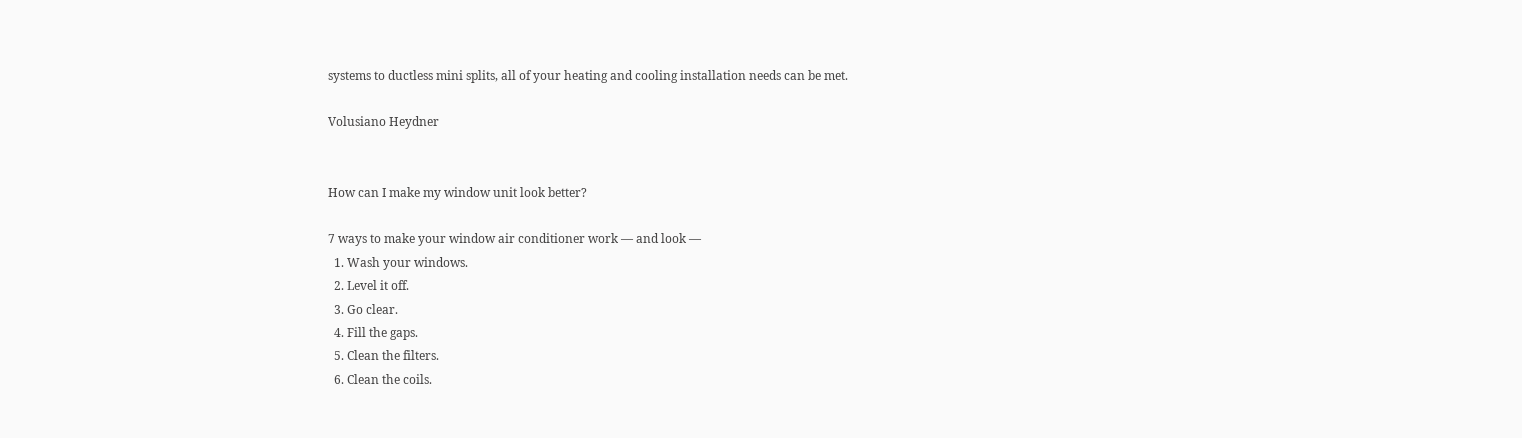systems to ductless mini splits, all of your heating and cooling installation needs can be met.

Volusiano Heydner


How can I make my window unit look better?

7 ways to make your window air conditioner work — and look —
  1. Wash your windows.
  2. Level it off.
  3. Go clear.
  4. Fill the gaps.
  5. Clean the filters.
  6. Clean the coils.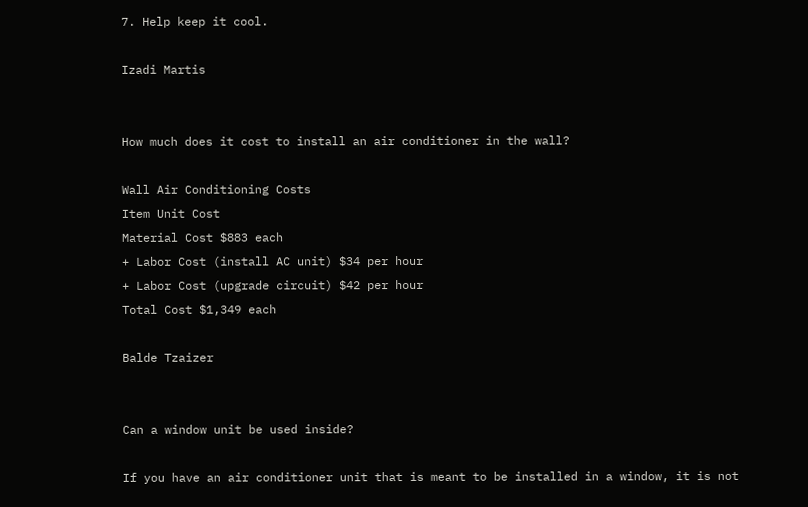7. Help keep it cool.

Izadi Martis


How much does it cost to install an air conditioner in the wall?

Wall Air Conditioning Costs
Item Unit Cost
Material Cost $883 each
+ Labor Cost (install AC unit) $34 per hour
+ Labor Cost (upgrade circuit) $42 per hour
Total Cost $1,349 each

Balde Tzaizer


Can a window unit be used inside?

If you have an air conditioner unit that is meant to be installed in a window, it is not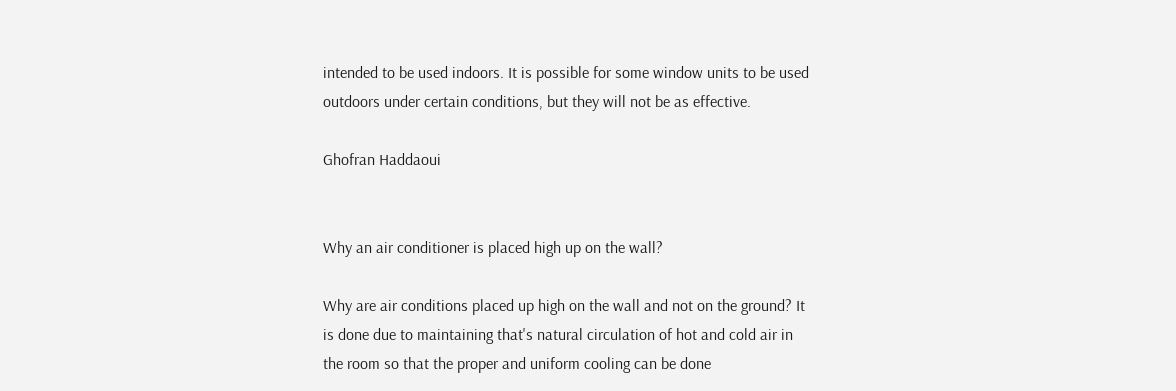intended to be used indoors. It is possible for some window units to be used outdoors under certain conditions, but they will not be as effective.

Ghofran Haddaoui


Why an air conditioner is placed high up on the wall?

Why are air conditions placed up high on the wall and not on the ground? It is done due to maintaining that's natural circulation of hot and cold air in the room so that the proper and uniform cooling can be done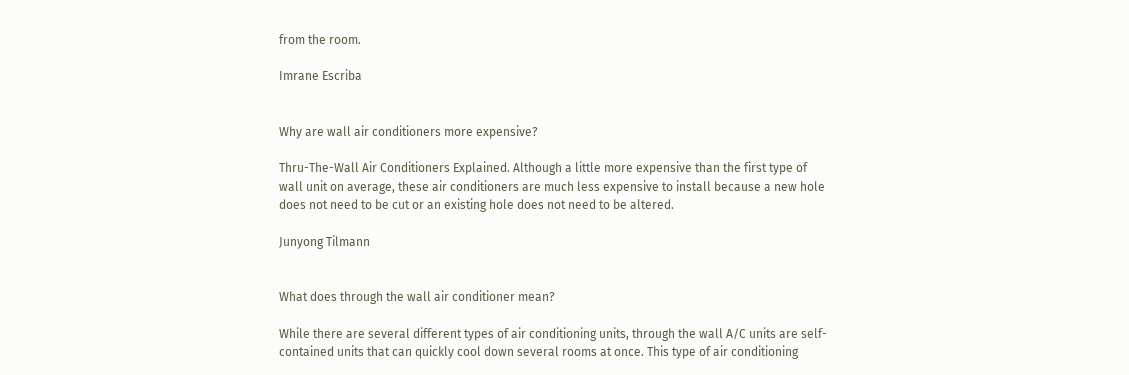from the room.

Imrane Escriba


Why are wall air conditioners more expensive?

Thru-The-Wall Air Conditioners Explained. Although a little more expensive than the first type of wall unit on average, these air conditioners are much less expensive to install because a new hole does not need to be cut or an existing hole does not need to be altered.

Junyong Tilmann


What does through the wall air conditioner mean?

While there are several different types of air conditioning units, through the wall A/C units are self-contained units that can quickly cool down several rooms at once. This type of air conditioning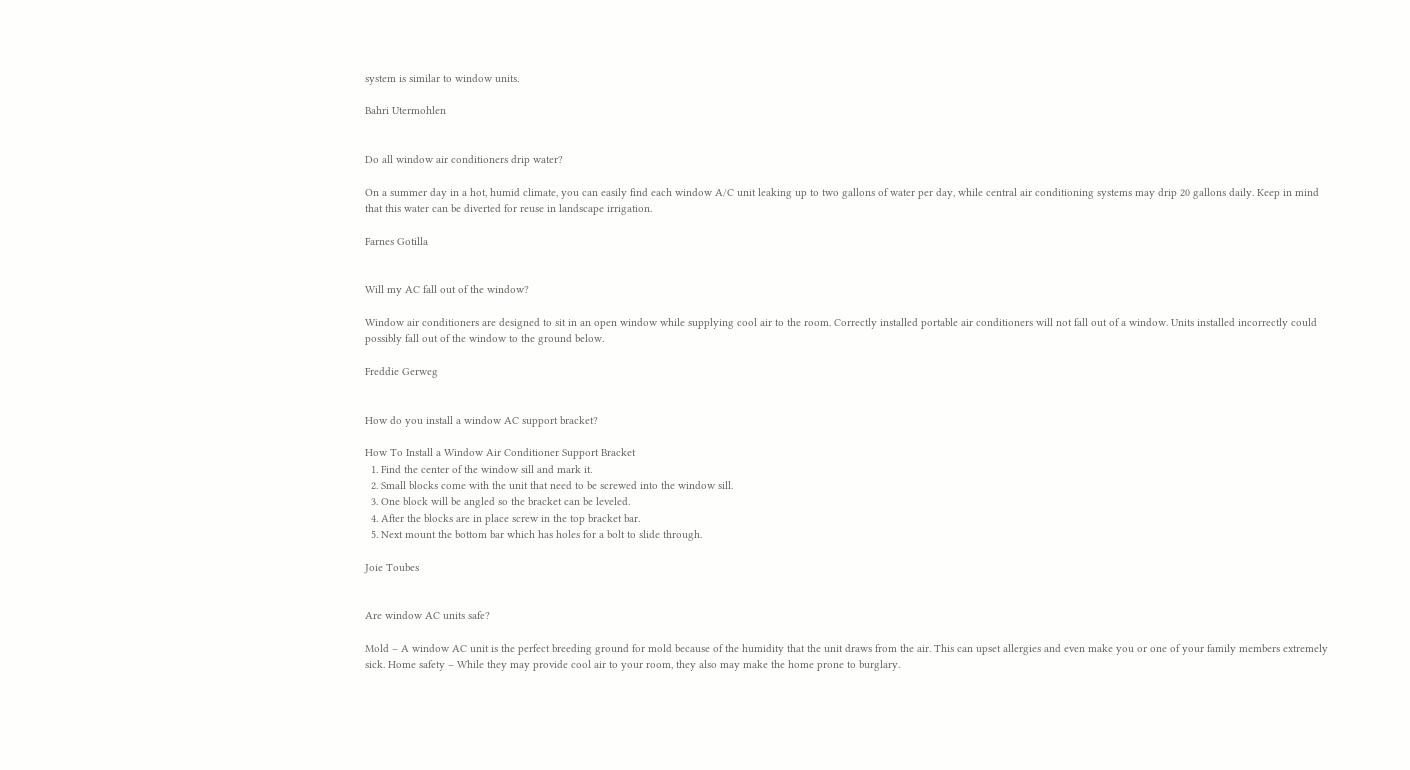system is similar to window units.

Bahri Utermohlen


Do all window air conditioners drip water?

On a summer day in a hot, humid climate, you can easily find each window A/C unit leaking up to two gallons of water per day, while central air conditioning systems may drip 20 gallons daily. Keep in mind that this water can be diverted for reuse in landscape irrigation.

Farnes Gotilla


Will my AC fall out of the window?

Window air conditioners are designed to sit in an open window while supplying cool air to the room. Correctly installed portable air conditioners will not fall out of a window. Units installed incorrectly could possibly fall out of the window to the ground below.

Freddie Gerweg


How do you install a window AC support bracket?

How To Install a Window Air Conditioner Support Bracket
  1. Find the center of the window sill and mark it.
  2. Small blocks come with the unit that need to be screwed into the window sill.
  3. One block will be angled so the bracket can be leveled.
  4. After the blocks are in place screw in the top bracket bar.
  5. Next mount the bottom bar which has holes for a bolt to slide through.

Joie Toubes


Are window AC units safe?

Mold – A window AC unit is the perfect breeding ground for mold because of the humidity that the unit draws from the air. This can upset allergies and even make you or one of your family members extremely sick. Home safety – While they may provide cool air to your room, they also may make the home prone to burglary.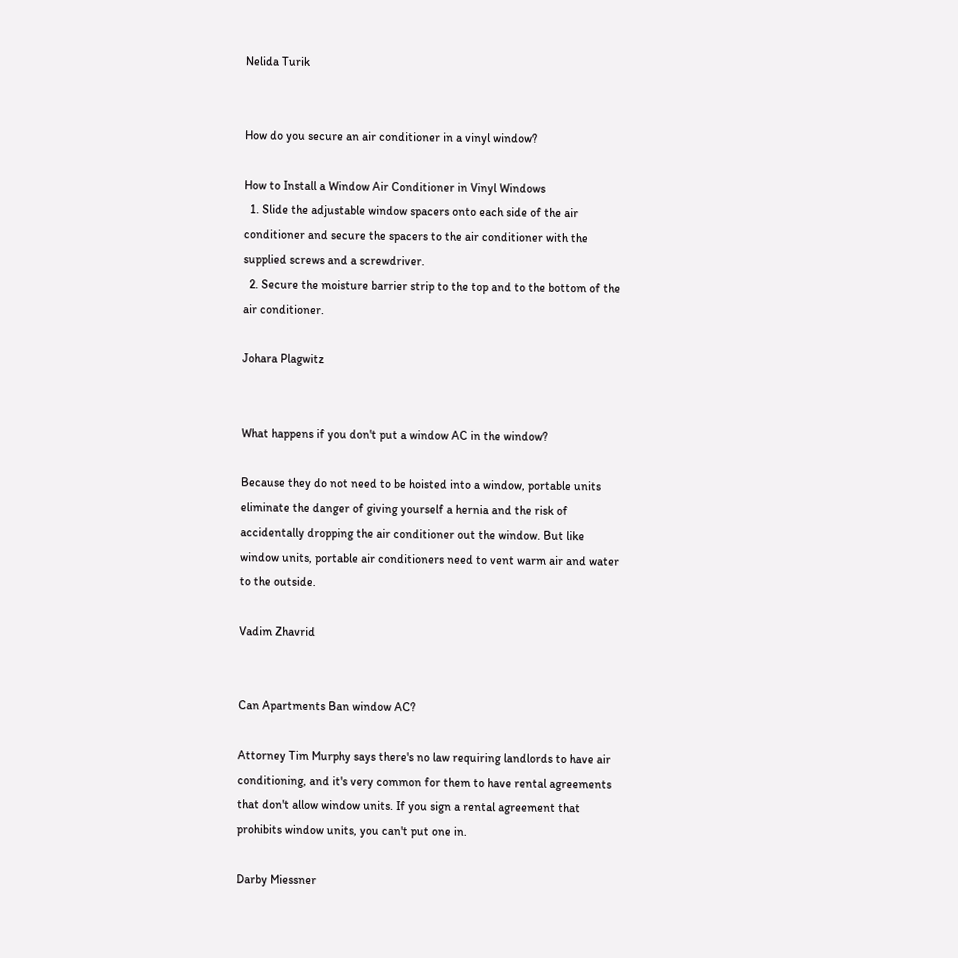Nelida Turik


How do you secure an air conditioner in a vinyl window?

How to Install a Window Air Conditioner in Vinyl Windows
  1. Slide the adjustable window spacers onto each side of the air conditioner and secure the spacers to the air conditioner with the supplied screws and a screwdriver.
  2. Secure the moisture barrier strip to the top and to the bottom of the air conditioner.

Johara Plagwitz


What happens if you don't put a window AC in the window?

Because they do not need to be hoisted into a window, portable units eliminate the danger of giving yourself a hernia and the risk of accidentally dropping the air conditioner out the window. But like window units, portable air conditioners need to vent warm air and water to the outside.

Vadim Zhavrid


Can Apartments Ban window AC?

Attorney Tim Murphy says there's no law requiring landlords to have air conditioning, and it's very common for them to have rental agreements that don't allow window units. If you sign a rental agreement that prohibits window units, you can't put one in.

Darby Miessner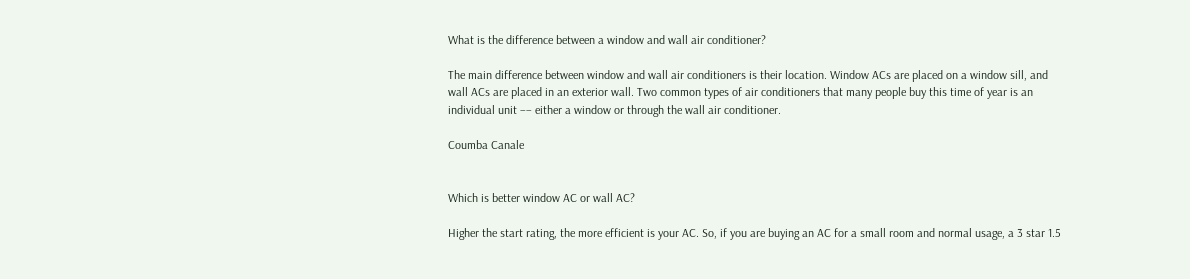What is the difference between a window and wall air conditioner?

The main difference between window and wall air conditioners is their location. Window ACs are placed on a window sill, and wall ACs are placed in an exterior wall. Two common types of air conditioners that many people buy this time of year is an individual unit –– either a window or through the wall air conditioner.

Coumba Canale


Which is better window AC or wall AC?

Higher the start rating, the more efficient is your AC. So, if you are buying an AC for a small room and normal usage, a 3 star 1.5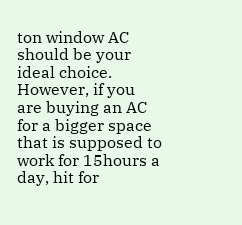ton window AC should be your ideal choice. However, if you are buying an AC for a bigger space that is supposed to work for 15hours a day, hit for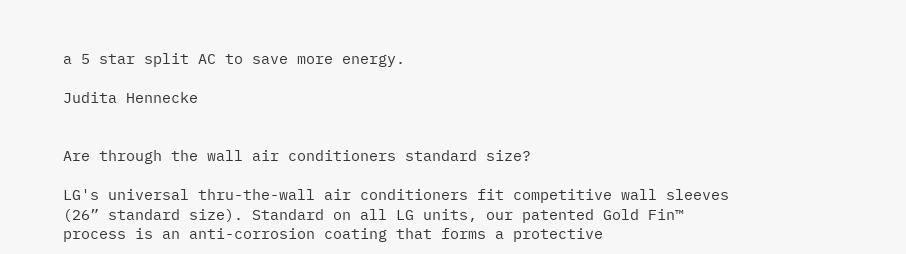a 5 star split AC to save more energy.

Judita Hennecke


Are through the wall air conditioners standard size?

LG's universal thru-the-wall air conditioners fit competitive wall sleeves (26” standard size). Standard on all LG units, our patented Gold Fin™ process is an anti-corrosion coating that forms a protective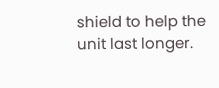shield to help the unit last longer.